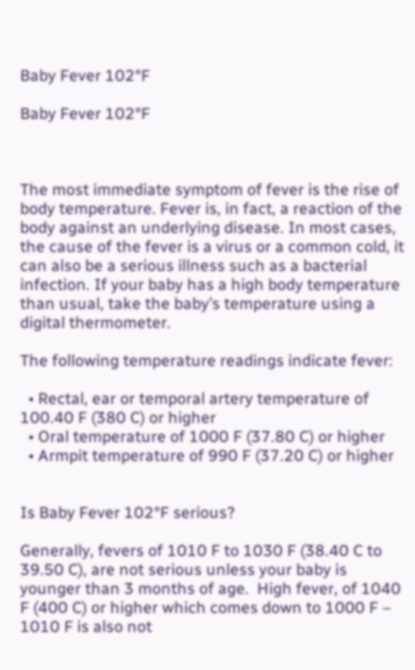Baby Fever 102°F

Baby Fever 102°F



The most immediate symptom of fever is the rise of body temperature. Fever is, in fact, a reaction of the body against an underlying disease. In most cases, the cause of the fever is a virus or a common cold, it can also be a serious illness such as a bacterial infection. If your baby has a high body temperature than usual, take the baby’s temperature using a digital thermometer.

The following temperature readings indicate fever:

  • Rectal, ear or temporal artery temperature of 100.40 F (380 C) or higher
  • Oral temperature of 1000 F (37.80 C) or higher
  • Armpit temperature of 990 F (37.20 C) or higher


Is Baby Fever 102°F serious?

Generally, fevers of 1010 F to 1030 F (38.40 C to 39.50 C), are not serious unless your baby is younger than 3 months of age.  High fever, of 1040 F (400 C) or higher which comes down to 1000 F – 1010 F is also not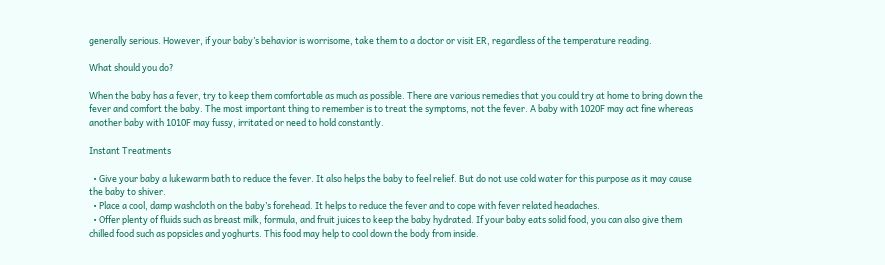generally serious. However, if your baby’s behavior is worrisome, take them to a doctor or visit ER, regardless of the temperature reading.

What should you do?

When the baby has a fever, try to keep them comfortable as much as possible. There are various remedies that you could try at home to bring down the fever and comfort the baby. The most important thing to remember is to treat the symptoms, not the fever. A baby with 1020F may act fine whereas another baby with 1010F may fussy, irritated or need to hold constantly.

Instant Treatments

  • Give your baby a lukewarm bath to reduce the fever. It also helps the baby to feel relief. But do not use cold water for this purpose as it may cause the baby to shiver.
  • Place a cool, damp washcloth on the baby’s forehead. It helps to reduce the fever and to cope with fever related headaches.
  • Offer plenty of fluids such as breast milk, formula, and fruit juices to keep the baby hydrated. If your baby eats solid food, you can also give them chilled food such as popsicles and yoghurts. This food may help to cool down the body from inside.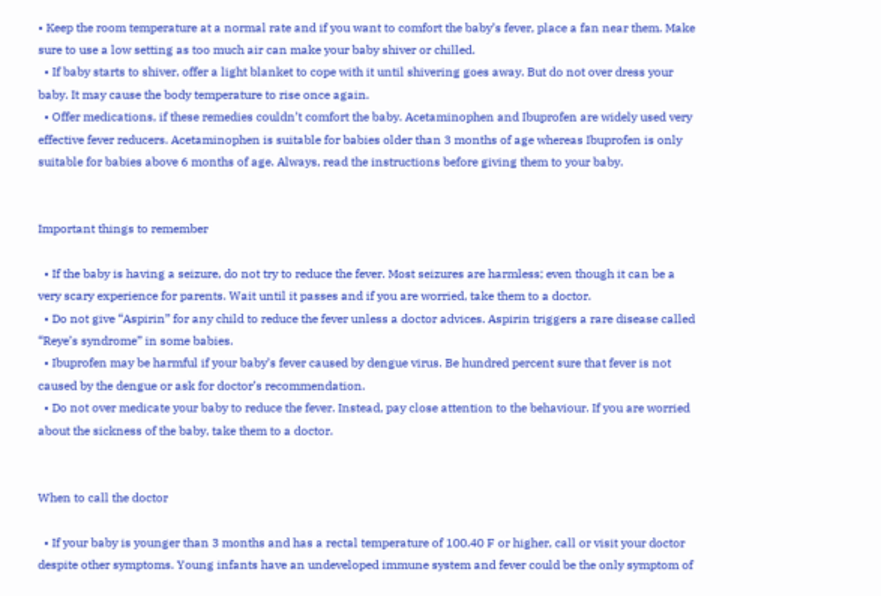• Keep the room temperature at a normal rate and if you want to comfort the baby’s fever, place a fan near them. Make sure to use a low setting as too much air can make your baby shiver or chilled.
  • If baby starts to shiver, offer a light blanket to cope with it until shivering goes away. But do not over dress your baby. It may cause the body temperature to rise once again.
  • Offer medications, if these remedies couldn’t comfort the baby. Acetaminophen and Ibuprofen are widely used very effective fever reducers. Acetaminophen is suitable for babies older than 3 months of age whereas Ibuprofen is only suitable for babies above 6 months of age. Always, read the instructions before giving them to your baby.


Important things to remember

  • If the baby is having a seizure, do not try to reduce the fever. Most seizures are harmless; even though it can be a very scary experience for parents. Wait until it passes and if you are worried, take them to a doctor.
  • Do not give “Aspirin” for any child to reduce the fever unless a doctor advices. Aspirin triggers a rare disease called “Reye’s syndrome” in some babies.
  • Ibuprofen may be harmful if your baby’s fever caused by dengue virus. Be hundred percent sure that fever is not caused by the dengue or ask for doctor’s recommendation.
  • Do not over medicate your baby to reduce the fever. Instead, pay close attention to the behaviour. If you are worried about the sickness of the baby, take them to a doctor.


When to call the doctor

  • If your baby is younger than 3 months and has a rectal temperature of 100.40 F or higher, call or visit your doctor despite other symptoms. Young infants have an undeveloped immune system and fever could be the only symptom of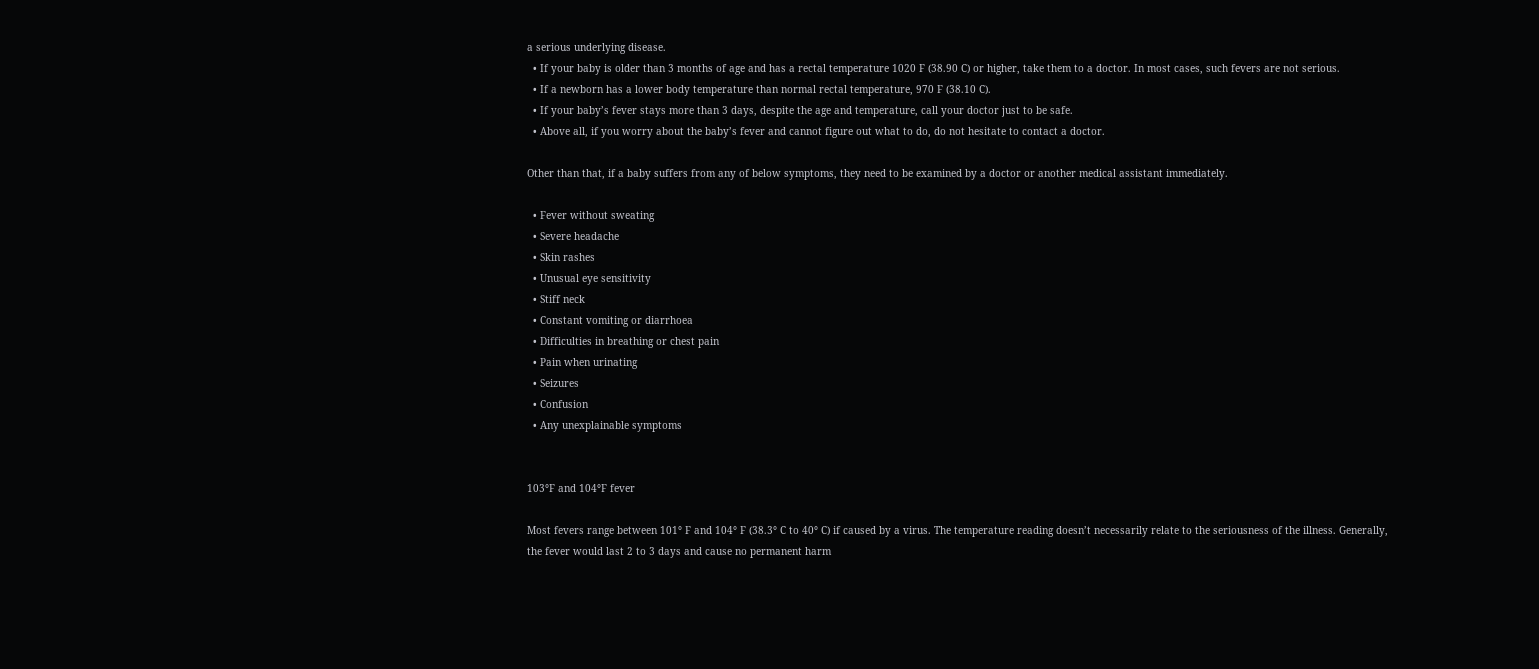a serious underlying disease.
  • If your baby is older than 3 months of age and has a rectal temperature 1020 F (38.90 C) or higher, take them to a doctor. In most cases, such fevers are not serious.
  • If a newborn has a lower body temperature than normal rectal temperature, 970 F (38.10 C).
  • If your baby’s fever stays more than 3 days, despite the age and temperature, call your doctor just to be safe.
  • Above all, if you worry about the baby’s fever and cannot figure out what to do, do not hesitate to contact a doctor.

Other than that, if a baby suffers from any of below symptoms, they need to be examined by a doctor or another medical assistant immediately.

  • Fever without sweating
  • Severe headache
  • Skin rashes
  • Unusual eye sensitivity
  • Stiff neck
  • Constant vomiting or diarrhoea
  • Difficulties in breathing or chest pain
  • Pain when urinating
  • Seizures
  • Confusion
  • Any unexplainable symptoms


103°F and 104°F fever

Most fevers range between 101° F and 104° F (38.3° C to 40° C) if caused by a virus. The temperature reading doesn’t necessarily relate to the seriousness of the illness. Generally, the fever would last 2 to 3 days and cause no permanent harm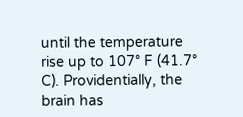until the temperature rise up to 107° F (41.7° C). Providentially, the brain has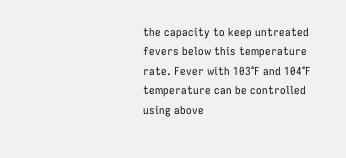the capacity to keep untreated fevers below this temperature rate. Fever with 103°F and 104°F temperature can be controlled using above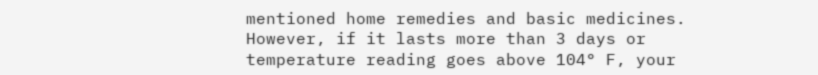mentioned home remedies and basic medicines. However, if it lasts more than 3 days or temperature reading goes above 104° F, your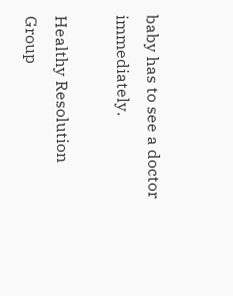baby has to see a doctor immediately.

Healthy Resolution Group